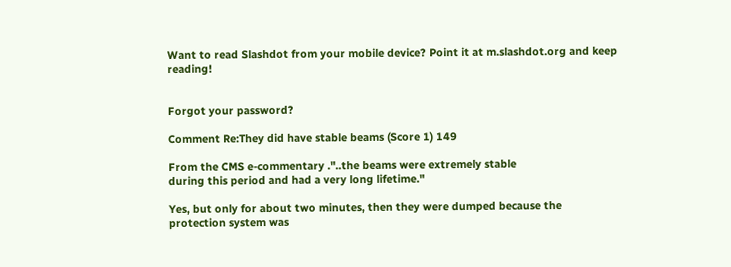Want to read Slashdot from your mobile device? Point it at m.slashdot.org and keep reading!


Forgot your password?

Comment Re:They did have stable beams (Score 1) 149

From the CMS e-commentary ."..the beams were extremely stable
during this period and had a very long lifetime."

Yes, but only for about two minutes, then they were dumped because the protection system was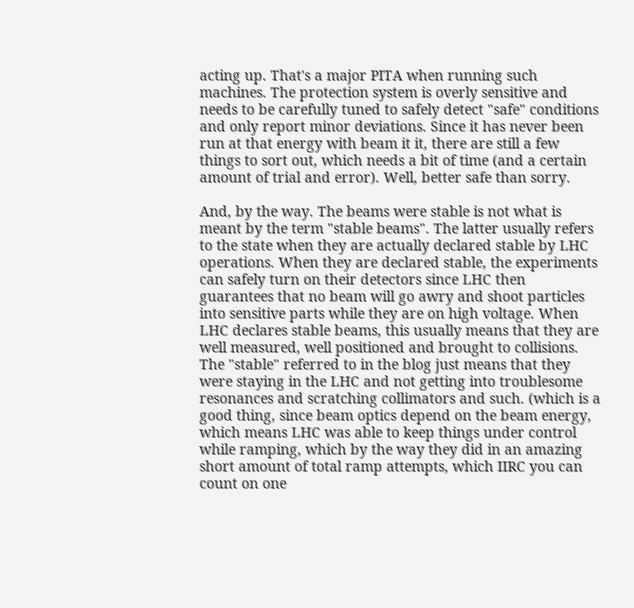acting up. That's a major PITA when running such machines. The protection system is overly sensitive and needs to be carefully tuned to safely detect "safe" conditions and only report minor deviations. Since it has never been run at that energy with beam it it, there are still a few things to sort out, which needs a bit of time (and a certain amount of trial and error). Well, better safe than sorry.

And, by the way. The beams were stable is not what is meant by the term "stable beams". The latter usually refers to the state when they are actually declared stable by LHC operations. When they are declared stable, the experiments can safely turn on their detectors since LHC then guarantees that no beam will go awry and shoot particles into sensitive parts while they are on high voltage. When LHC declares stable beams, this usually means that they are well measured, well positioned and brought to collisions. The "stable" referred to in the blog just means that they were staying in the LHC and not getting into troublesome resonances and scratching collimators and such. (which is a good thing, since beam optics depend on the beam energy, which means LHC was able to keep things under control while ramping, which by the way they did in an amazing short amount of total ramp attempts, which IIRC you can count on one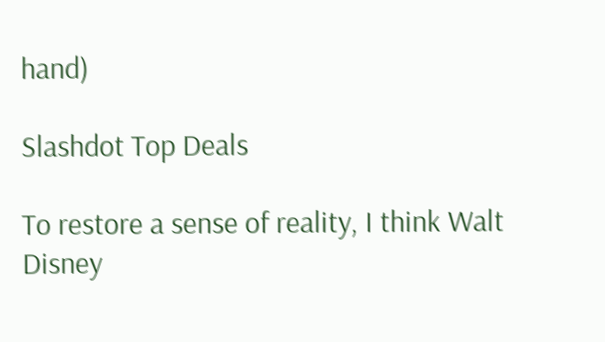hand)

Slashdot Top Deals

To restore a sense of reality, I think Walt Disney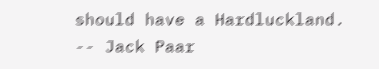should have a Hardluckland. -- Jack Paar